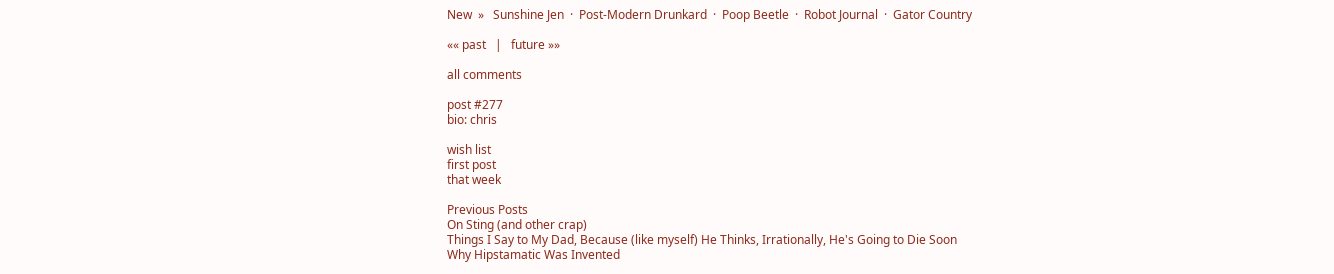New  »   Sunshine Jen  ·  Post-Modern Drunkard  ·  Poop Beetle  ·  Robot Journal  ·  Gator Country

«« past   |   future »»

all comments

post #277
bio: chris

wish list
first post
that week

Previous Posts
On Sting (and other crap)
Things I Say to My Dad, Because (like myself) He Thinks, Irrationally, He's Going to Die Soon
Why Hipstamatic Was Invented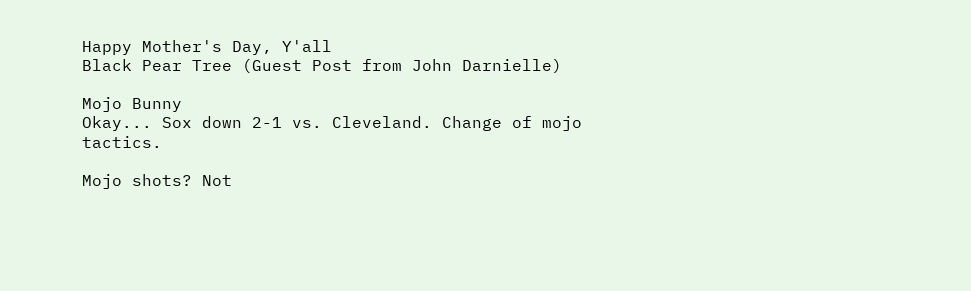Happy Mother's Day, Y'all
Black Pear Tree (Guest Post from John Darnielle)

Mojo Bunny
Okay... Sox down 2-1 vs. Cleveland. Change of mojo tactics.

Mojo shots? Not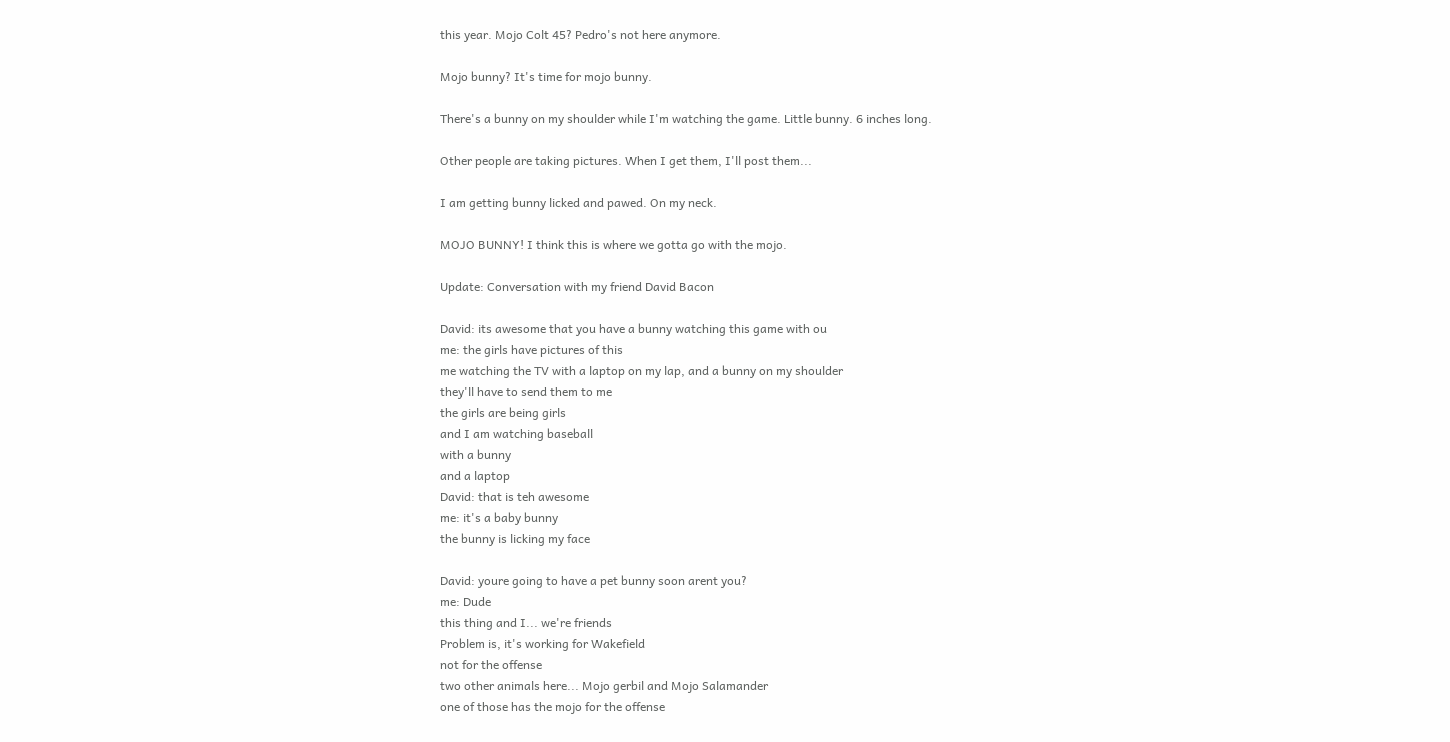this year. Mojo Colt 45? Pedro's not here anymore.

Mojo bunny? It's time for mojo bunny.

There's a bunny on my shoulder while I'm watching the game. Little bunny. 6 inches long.

Other people are taking pictures. When I get them, I'll post them...

I am getting bunny licked and pawed. On my neck.

MOJO BUNNY! I think this is where we gotta go with the mojo.

Update: Conversation with my friend David Bacon

David: its awesome that you have a bunny watching this game with ou
me: the girls have pictures of this
me watching the TV with a laptop on my lap, and a bunny on my shoulder
they'll have to send them to me
the girls are being girls
and I am watching baseball
with a bunny
and a laptop
David: that is teh awesome
me: it's a baby bunny
the bunny is licking my face

David: youre going to have a pet bunny soon arent you?
me: Dude
this thing and I... we're friends
Problem is, it's working for Wakefield
not for the offense
two other animals here... Mojo gerbil and Mojo Salamander
one of those has the mojo for the offense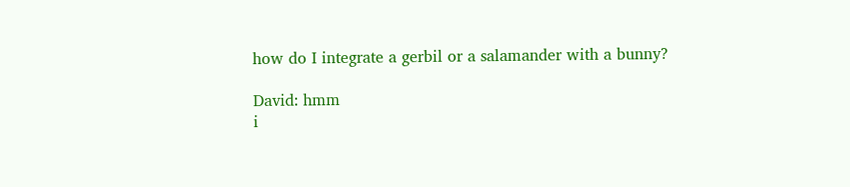how do I integrate a gerbil or a salamander with a bunny?

David: hmm
i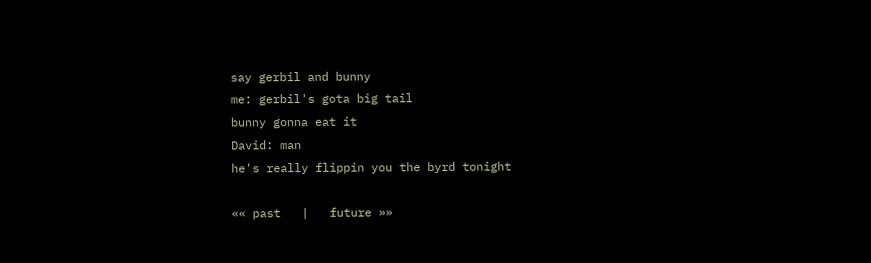say gerbil and bunny
me: gerbil's gota big tail
bunny gonna eat it
David: man
he's really flippin you the byrd tonight

«« past   |   future »»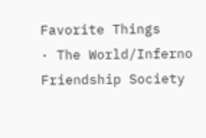Favorite Things
· The World/Inferno Friendship Society